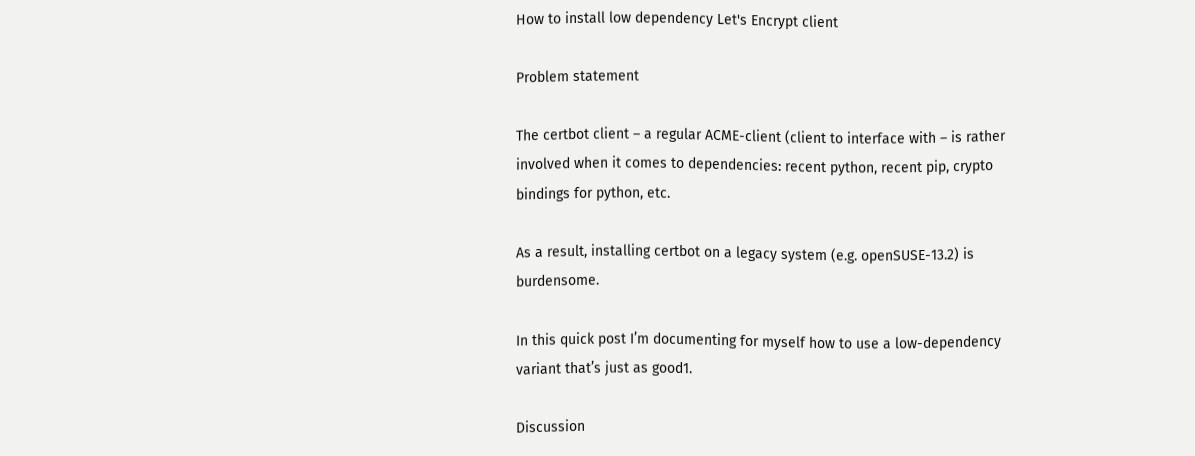How to install low dependency Let's Encrypt client

Problem statement

The certbot client – a regular ACME-client (client to interface with – is rather involved when it comes to dependencies: recent python, recent pip, crypto bindings for python, etc.

As a result, installing certbot on a legacy system (e.g. openSUSE-13.2) is burdensome.

In this quick post I’m documenting for myself how to use a low-dependency variant that’s just as good1.

Discussion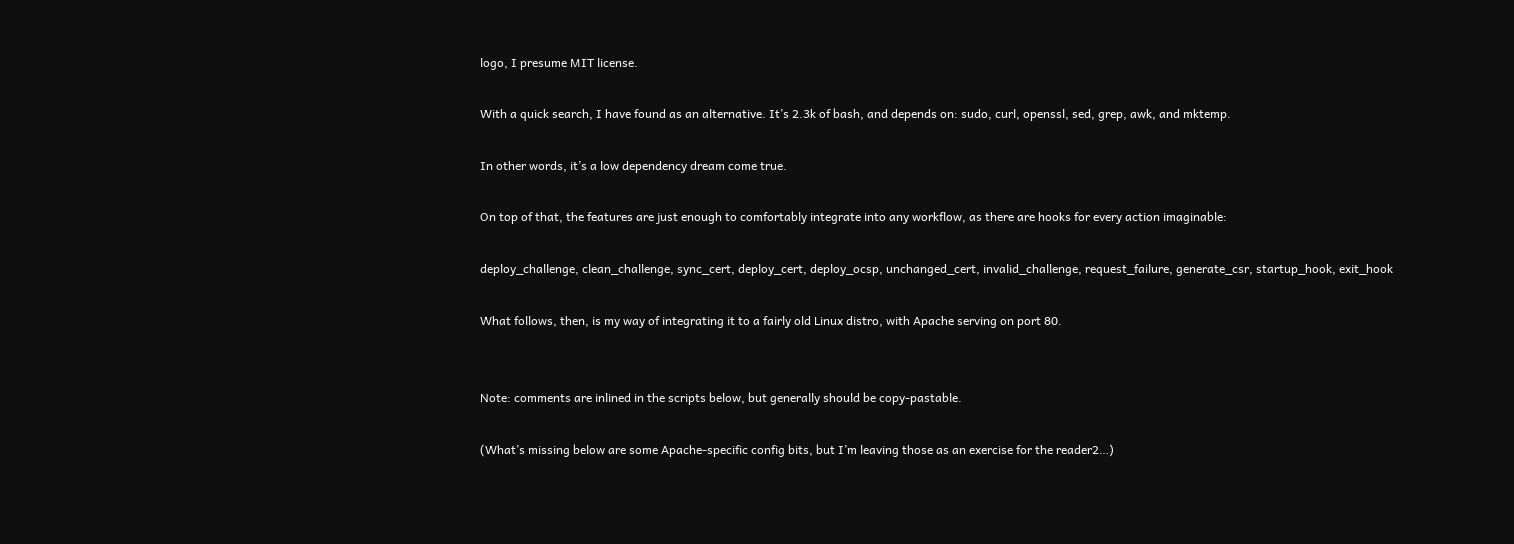logo, I presume MIT license.

With a quick search, I have found as an alternative. It’s 2.3k of bash, and depends on: sudo, curl, openssl, sed, grep, awk, and mktemp.

In other words, it’s a low dependency dream come true.

On top of that, the features are just enough to comfortably integrate into any workflow, as there are hooks for every action imaginable:

deploy_challenge, clean_challenge, sync_cert, deploy_cert, deploy_ocsp, unchanged_cert, invalid_challenge, request_failure, generate_csr, startup_hook, exit_hook

What follows, then, is my way of integrating it to a fairly old Linux distro, with Apache serving on port 80.


Note: comments are inlined in the scripts below, but generally should be copy-pastable.

(What’s missing below are some Apache-specific config bits, but I’m leaving those as an exercise for the reader2…)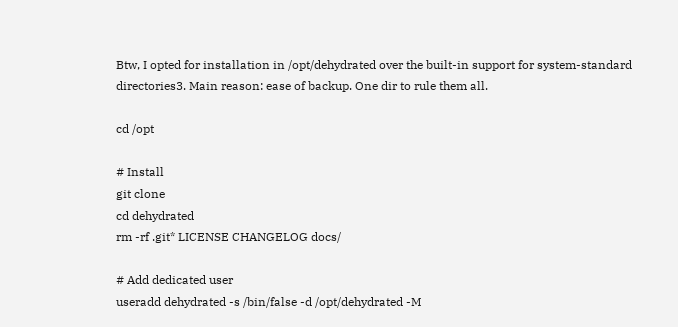Btw, I opted for installation in /opt/dehydrated over the built-in support for system-standard directories3. Main reason: ease of backup. One dir to rule them all.

cd /opt

# Install
git clone
cd dehydrated
rm -rf .git* LICENSE CHANGELOG docs/

# Add dedicated user
useradd dehydrated -s /bin/false -d /opt/dehydrated -M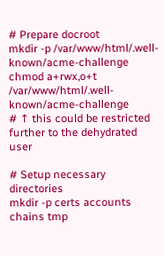# Prepare docroot
mkdir -p /var/www/html/.well-known/acme-challenge
chmod a+rwx,o+t /var/www/html/.well-known/acme-challenge
# ↑ this could be restricted further to the dehydrated user

# Setup necessary directories
mkdir -p certs accounts chains tmp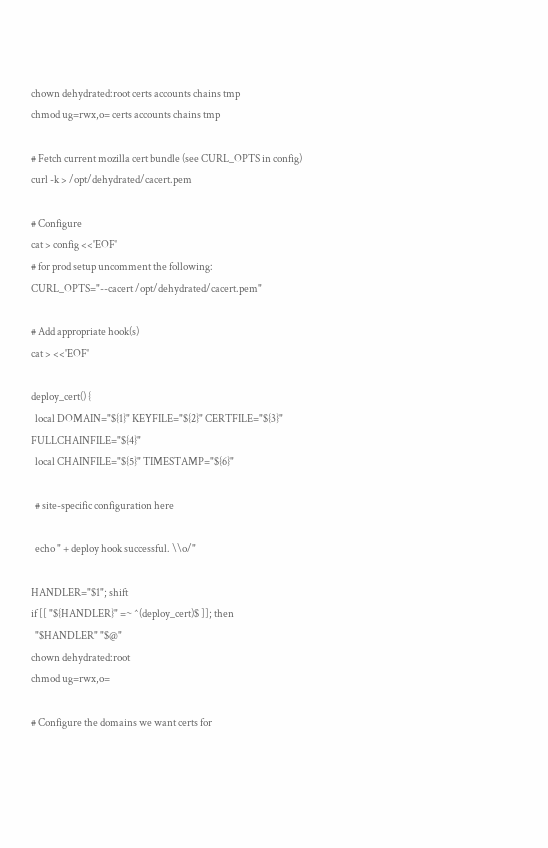chown dehydrated:root certs accounts chains tmp
chmod ug=rwx,o= certs accounts chains tmp

# Fetch current mozilla cert bundle (see CURL_OPTS in config)
curl -k > /opt/dehydrated/cacert.pem

# Configure
cat > config <<'EOF'
# for prod setup uncomment the following:
CURL_OPTS="--cacert /opt/dehydrated/cacert.pem"

# Add appropriate hook(s)
cat > <<'EOF'

deploy_cert() {
  local DOMAIN="${1}" KEYFILE="${2}" CERTFILE="${3}" FULLCHAINFILE="${4}"
  local CHAINFILE="${5}" TIMESTAMP="${6}"

  # site-specific configuration here

  echo " + deploy hook successful. \\o/"

HANDLER="$1"; shift
if [[ "${HANDLER}" =~ ^(deploy_cert)$ ]]; then
  "$HANDLER" "$@"
chown dehydrated:root
chmod ug=rwx,o=

# Configure the domains we want certs for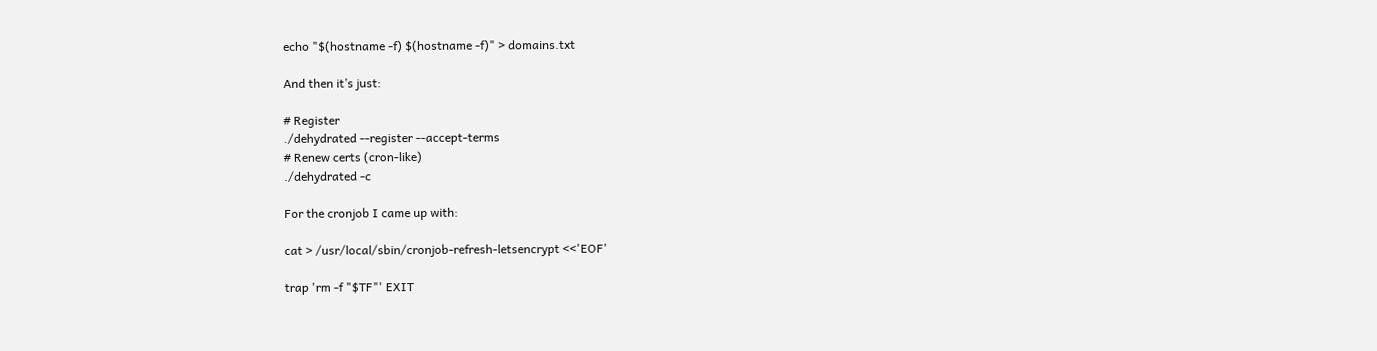echo "$(hostname -f) $(hostname -f)" > domains.txt

And then it’s just:

# Register
./dehydrated --register --accept-terms
# Renew certs (cron-like)
./dehydrated -c

For the cronjob I came up with:

cat > /usr/local/sbin/cronjob-refresh-letsencrypt <<'EOF'

trap 'rm -f "$TF"' EXIT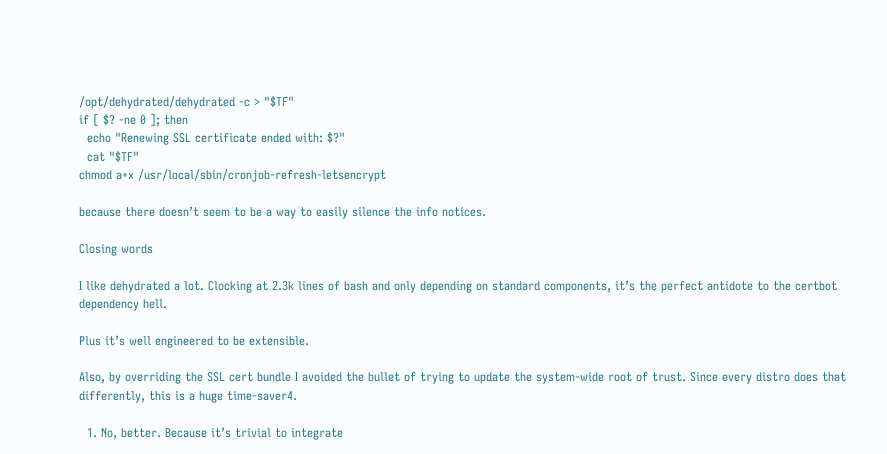/opt/dehydrated/dehydrated -c > "$TF"
if [ $? -ne 0 ]; then
  echo "Renewing SSL certificate ended with: $?"
  cat "$TF"
chmod a+x /usr/local/sbin/cronjob-refresh-letsencrypt

because there doesn’t seem to be a way to easily silence the info notices.

Closing words

I like dehydrated a lot. Clocking at 2.3k lines of bash and only depending on standard components, it’s the perfect antidote to the certbot dependency hell.

Plus it’s well engineered to be extensible.

Also, by overriding the SSL cert bundle I avoided the bullet of trying to update the system-wide root of trust. Since every distro does that differently, this is a huge time-saver4.

  1. No, better. Because it’s trivial to integrate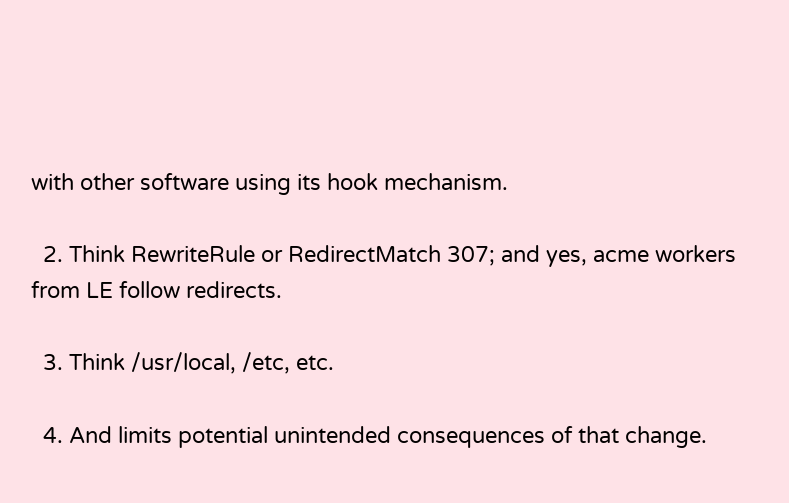with other software using its hook mechanism.

  2. Think RewriteRule or RedirectMatch 307; and yes, acme workers from LE follow redirects.

  3. Think /usr/local, /etc, etc.

  4. And limits potential unintended consequences of that change.